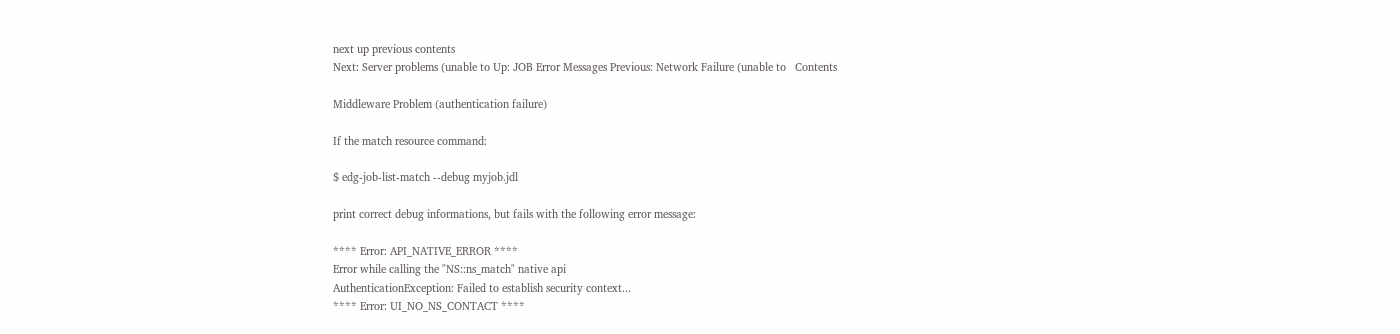next up previous contents
Next: Server problems (unable to Up: JOB Error Messages Previous: Network Failure (unable to   Contents

Middleware Problem (authentication failure)

If the match resource command:

$ edg-job-list-match --debug myjob.jdl

print correct debug informations, but fails with the following error message:

**** Error: API_NATIVE_ERROR ****
Error while calling the "NS::ns_match" native api
AuthenticationException: Failed to establish security context...
**** Error: UI_NO_NS_CONTACT ****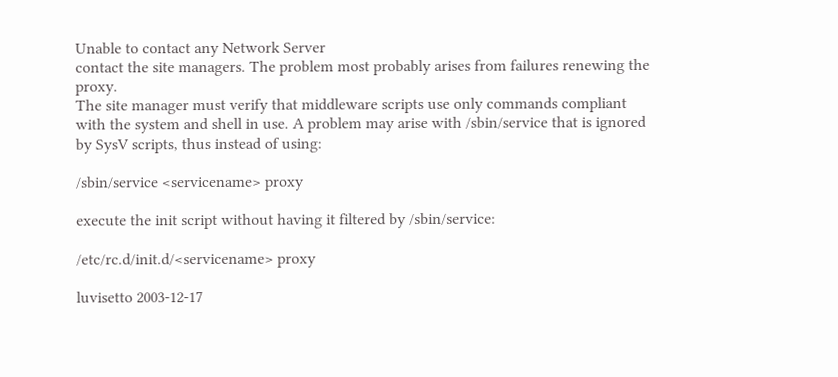Unable to contact any Network Server
contact the site managers. The problem most probably arises from failures renewing the proxy.
The site manager must verify that middleware scripts use only commands compliant with the system and shell in use. A problem may arise with /sbin/service that is ignored by SysV scripts, thus instead of using:

/sbin/service <servicename> proxy

execute the init script without having it filtered by /sbin/service:

/etc/rc.d/init.d/<servicename> proxy

luvisetto 2003-12-17